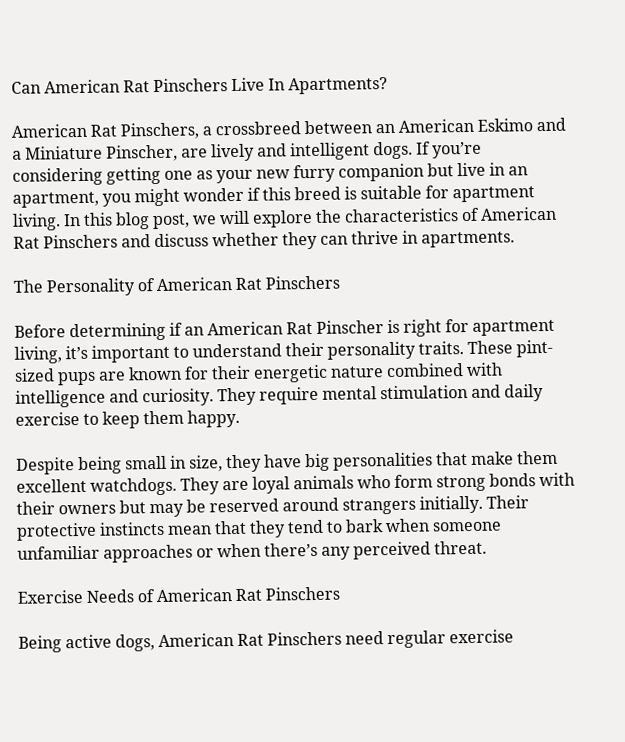Can American Rat Pinschers Live In Apartments?

American Rat Pinschers, a crossbreed between an American Eskimo and a Miniature Pinscher, are lively and intelligent dogs. If you’re considering getting one as your new furry companion but live in an apartment, you might wonder if this breed is suitable for apartment living. In this blog post, we will explore the characteristics of American Rat Pinschers and discuss whether they can thrive in apartments.

The Personality of American Rat Pinschers

Before determining if an American Rat Pinscher is right for apartment living, it’s important to understand their personality traits. These pint-sized pups are known for their energetic nature combined with intelligence and curiosity. They require mental stimulation and daily exercise to keep them happy.

Despite being small in size, they have big personalities that make them excellent watchdogs. They are loyal animals who form strong bonds with their owners but may be reserved around strangers initially. Their protective instincts mean that they tend to bark when someone unfamiliar approaches or when there’s any perceived threat.

Exercise Needs of American Rat Pinschers

Being active dogs, American Rat Pinschers need regular exercise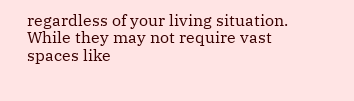regardless of your living situation. While they may not require vast spaces like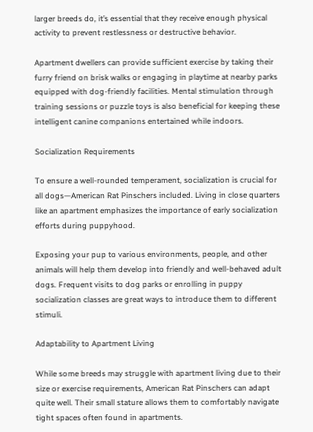larger breeds do, it’s essential that they receive enough physical activity to prevent restlessness or destructive behavior.

Apartment dwellers can provide sufficient exercise by taking their furry friend on brisk walks or engaging in playtime at nearby parks equipped with dog-friendly facilities. Mental stimulation through training sessions or puzzle toys is also beneficial for keeping these intelligent canine companions entertained while indoors.

Socialization Requirements

To ensure a well-rounded temperament, socialization is crucial for all dogs—American Rat Pinschers included. Living in close quarters like an apartment emphasizes the importance of early socialization efforts during puppyhood.

Exposing your pup to various environments, people, and other animals will help them develop into friendly and well-behaved adult dogs. Frequent visits to dog parks or enrolling in puppy socialization classes are great ways to introduce them to different stimuli.

Adaptability to Apartment Living

While some breeds may struggle with apartment living due to their size or exercise requirements, American Rat Pinschers can adapt quite well. Their small stature allows them to comfortably navigate tight spaces often found in apartments.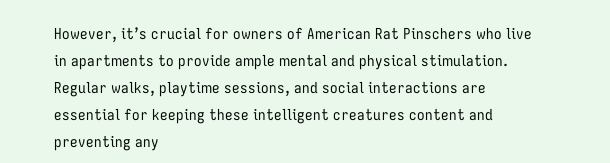However, it’s crucial for owners of American Rat Pinschers who live in apartments to provide ample mental and physical stimulation. Regular walks, playtime sessions, and social interactions are essential for keeping these intelligent creatures content and preventing any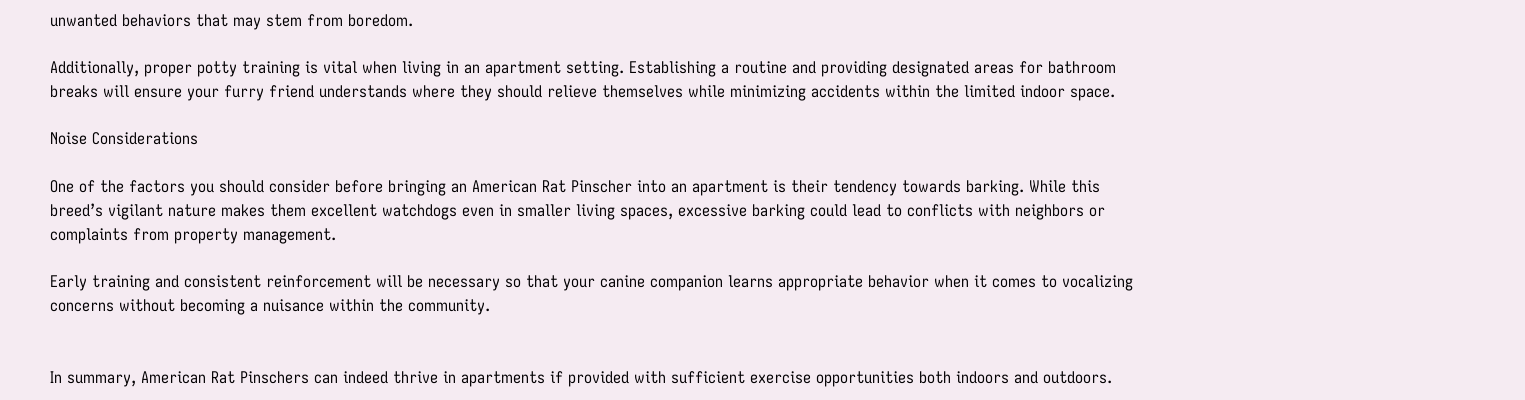unwanted behaviors that may stem from boredom.

Additionally, proper potty training is vital when living in an apartment setting. Establishing a routine and providing designated areas for bathroom breaks will ensure your furry friend understands where they should relieve themselves while minimizing accidents within the limited indoor space.

Noise Considerations

One of the factors you should consider before bringing an American Rat Pinscher into an apartment is their tendency towards barking. While this breed’s vigilant nature makes them excellent watchdogs even in smaller living spaces, excessive barking could lead to conflicts with neighbors or complaints from property management.

Early training and consistent reinforcement will be necessary so that your canine companion learns appropriate behavior when it comes to vocalizing concerns without becoming a nuisance within the community.


In summary, American Rat Pinschers can indeed thrive in apartments if provided with sufficient exercise opportunities both indoors and outdoors.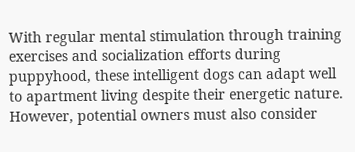With regular mental stimulation through training exercises and socialization efforts during puppyhood, these intelligent dogs can adapt well to apartment living despite their energetic nature. However, potential owners must also consider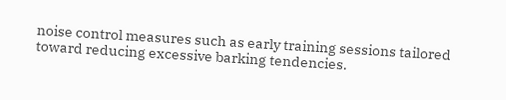noise control measures such as early training sessions tailored toward reducing excessive barking tendencies.